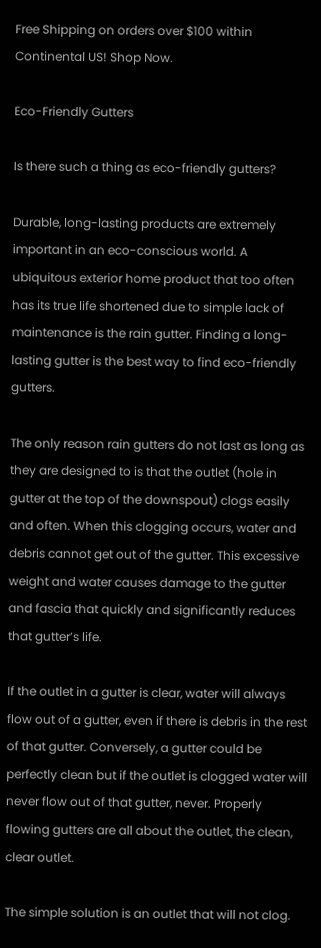Free Shipping on orders over $100 within Continental US! Shop Now.

Eco-Friendly Gutters

Is there such a thing as eco-friendly gutters?

Durable, long-lasting products are extremely important in an eco-conscious world. A ubiquitous exterior home product that too often has its true life shortened due to simple lack of maintenance is the rain gutter. Finding a long-lasting gutter is the best way to find eco-friendly gutters.

The only reason rain gutters do not last as long as they are designed to is that the outlet (hole in gutter at the top of the downspout) clogs easily and often. When this clogging occurs, water and debris cannot get out of the gutter. This excessive weight and water causes damage to the gutter and fascia that quickly and significantly reduces that gutter’s life.

If the outlet in a gutter is clear, water will always flow out of a gutter, even if there is debris in the rest of that gutter. Conversely, a gutter could be perfectly clean but if the outlet is clogged water will never flow out of that gutter, never. Properly flowing gutters are all about the outlet, the clean, clear outlet.

The simple solution is an outlet that will not clog.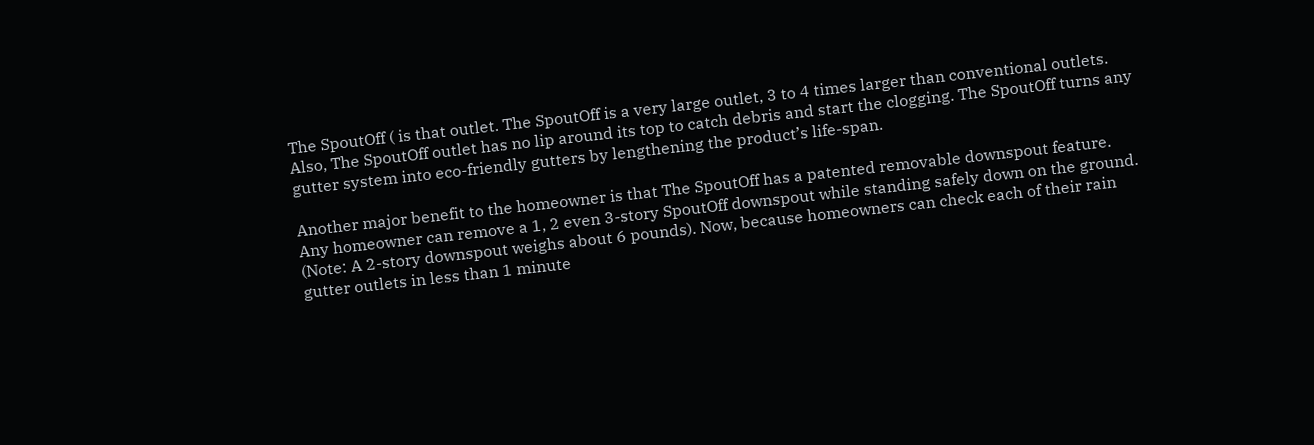The SpoutOff ( is that outlet. The SpoutOff is a very large outlet, 3 to 4 times larger than conventional outlets. Also, The SpoutOff outlet has no lip around its top to catch debris and start the clogging. The SpoutOff turns any gutter system into eco-friendly gutters by lengthening the product’s life-span.

Another major benefit to the homeowner is that The SpoutOff has a patented removable downspout feature. Any homeowner can remove a 1, 2 even 3-story SpoutOff downspout while standing safely down on the ground. (Note: A 2-story downspout weighs about 6 pounds). Now, because homeowners can check each of their rain gutter outlets in less than 1 minute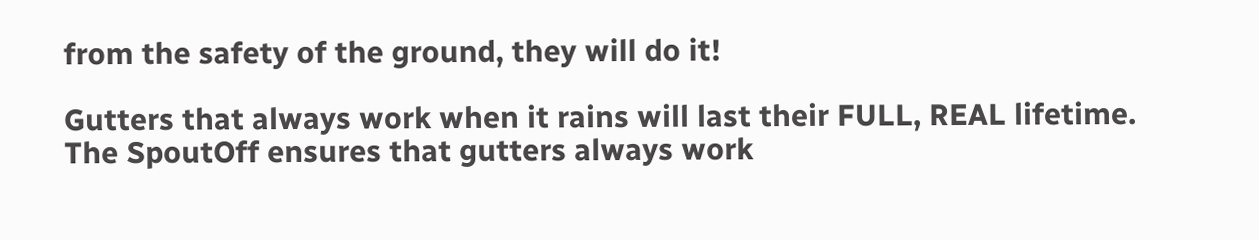from the safety of the ground, they will do it!

Gutters that always work when it rains will last their FULL, REAL lifetime. The SpoutOff ensures that gutters always work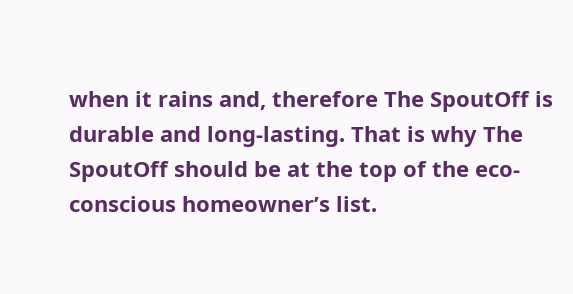when it rains and, therefore The SpoutOff is durable and long-lasting. That is why The SpoutOff should be at the top of the eco-conscious homeowner’s list.